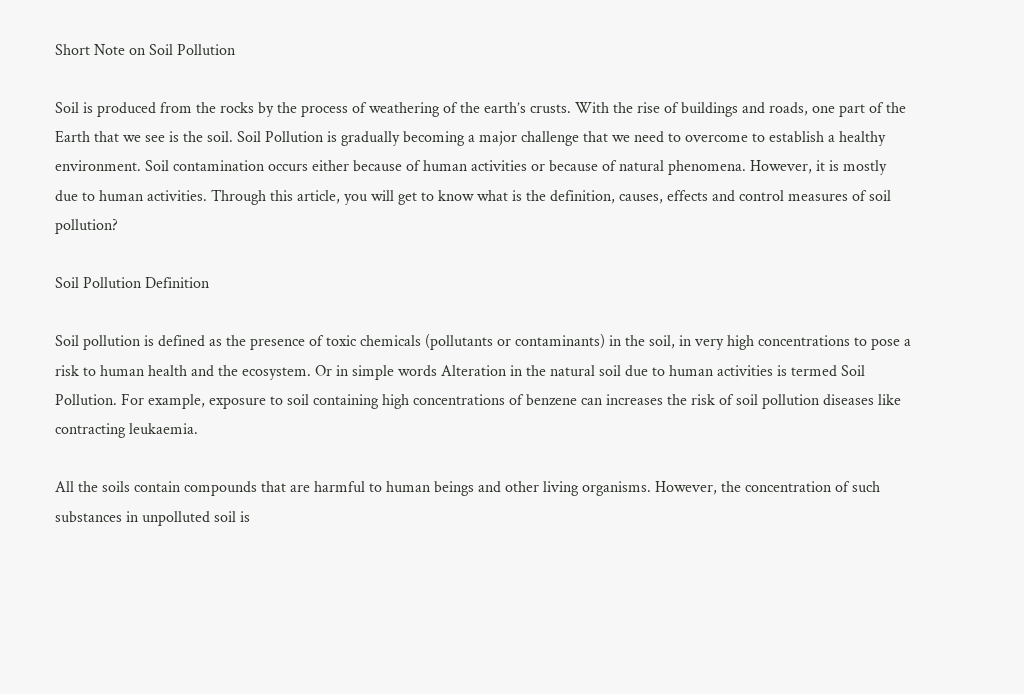Short Note on Soil Pollution

Soil is produced from the rocks by the process of weathering of the earth’s crusts. With the rise of buildings and roads, one part of the Earth that we see is the soil. Soil Pollution is gradually becoming a major challenge that we need to overcome to establish a healthy environment. Soil contamination occurs either because of human activities or because of natural phenomena. However, it is mostly due to human activities. Through this article, you will get to know what is the definition, causes, effects and control measures of soil pollution?

Soil Pollution Definition

Soil pollution is defined as the presence of toxic chemicals (pollutants or contaminants) in the soil, in very high concentrations to pose a risk to human health and the ecosystem. Or in simple words Alteration in the natural soil due to human activities is termed Soil Pollution. For example, exposure to soil containing high concentrations of benzene can increases the risk of soil pollution diseases like contracting leukaemia.

All the soils contain compounds that are harmful to human beings and other living organisms. However, the concentration of such substances in unpolluted soil is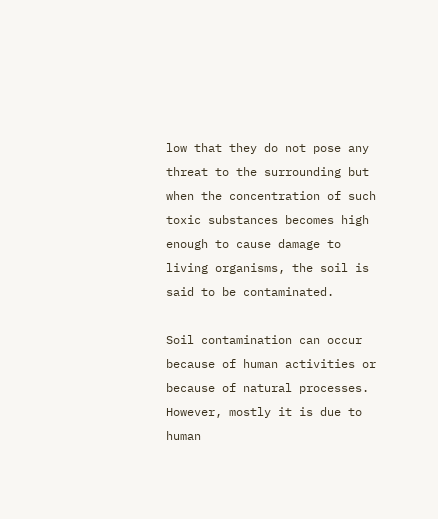low that they do not pose any threat to the surrounding but when the concentration of such toxic substances becomes high enough to cause damage to living organisms, the soil is said to be contaminated.

Soil contamination can occur because of human activities or because of natural processes. However, mostly it is due to human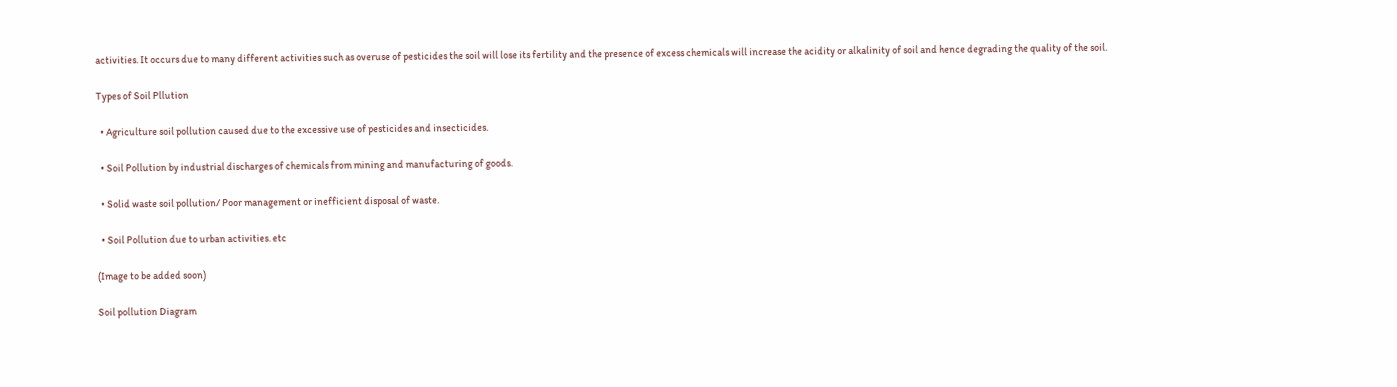activities. It occurs due to many different activities such as overuse of pesticides the soil will lose its fertility and the presence of excess chemicals will increase the acidity or alkalinity of soil and hence degrading the quality of the soil.

Types of Soil Pllution

  • Agriculture soil pollution caused due to the excessive use of pesticides and insecticides.

  • Soil Pollution by industrial discharges of chemicals from mining and manufacturing of goods.

  • Solid waste soil pollution/ Poor management or inefficient disposal of waste.

  • Soil Pollution due to urban activities. etc

(Image to be added soon)

Soil pollution Diagram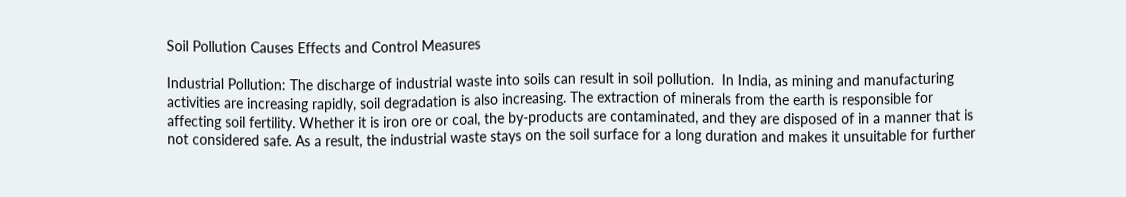Soil Pollution Causes Effects and Control Measures

Industrial Pollution: The discharge of industrial waste into soils can result in soil pollution.  In India, as mining and manufacturing activities are increasing rapidly, soil degradation is also increasing. The extraction of minerals from the earth is responsible for affecting soil fertility. Whether it is iron ore or coal, the by-products are contaminated, and they are disposed of in a manner that is not considered safe. As a result, the industrial waste stays on the soil surface for a long duration and makes it unsuitable for further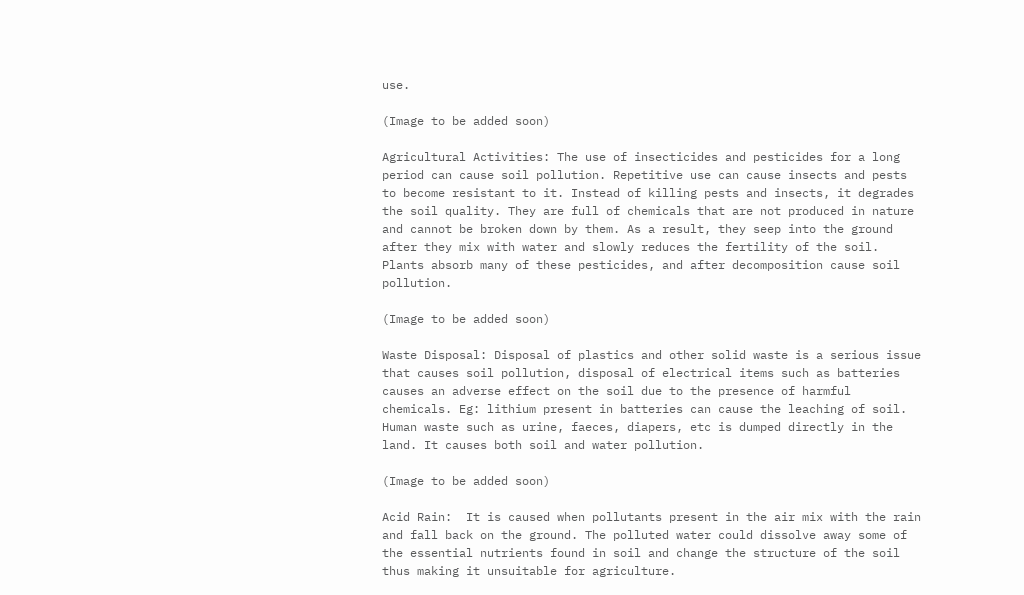use.

(Image to be added soon)

Agricultural Activities: The use of insecticides and pesticides for a long period can cause soil pollution. Repetitive use can cause insects and pests to become resistant to it. Instead of killing pests and insects, it degrades the soil quality. They are full of chemicals that are not produced in nature and cannot be broken down by them. As a result, they seep into the ground after they mix with water and slowly reduces the fertility of the soil. Plants absorb many of these pesticides, and after decomposition cause soil pollution.

(Image to be added soon)

Waste Disposal: Disposal of plastics and other solid waste is a serious issue that causes soil pollution, disposal of electrical items such as batteries causes an adverse effect on the soil due to the presence of harmful chemicals. Eg: lithium present in batteries can cause the leaching of soil. Human waste such as urine, faeces, diapers, etc is dumped directly in the land. It causes both soil and water pollution.

(Image to be added soon)

Acid Rain:  It is caused when pollutants present in the air mix with the rain and fall back on the ground. The polluted water could dissolve away some of the essential nutrients found in soil and change the structure of the soil thus making it unsuitable for agriculture.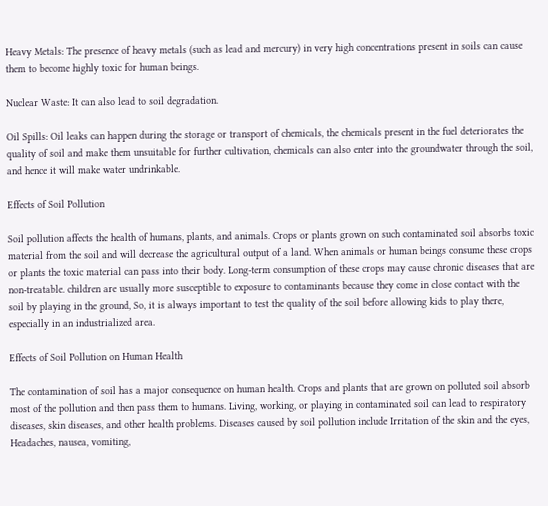Heavy Metals: The presence of heavy metals (such as lead and mercury) in very high concentrations present in soils can cause them to become highly toxic for human beings.

Nuclear Waste: It can also lead to soil degradation.

Oil Spills: Oil leaks can happen during the storage or transport of chemicals, the chemicals present in the fuel deteriorates the quality of soil and make them unsuitable for further cultivation, chemicals can also enter into the groundwater through the soil, and hence it will make water undrinkable.

Effects of Soil Pollution

Soil pollution affects the health of humans, plants, and animals. Crops or plants grown on such contaminated soil absorbs toxic material from the soil and will decrease the agricultural output of a land. When animals or human beings consume these crops or plants the toxic material can pass into their body. Long-term consumption of these crops may cause chronic diseases that are non-treatable. children are usually more susceptible to exposure to contaminants because they come in close contact with the soil by playing in the ground, So, it is always important to test the quality of the soil before allowing kids to play there, especially in an industrialized area.

Effects of Soil Pollution on Human Health

The contamination of soil has a major consequence on human health. Crops and plants that are grown on polluted soil absorb most of the pollution and then pass them to humans. Living, working, or playing in contaminated soil can lead to respiratory diseases, skin diseases, and other health problems. Diseases caused by soil pollution include Irritation of the skin and the eyes, Headaches, nausea, vomiting,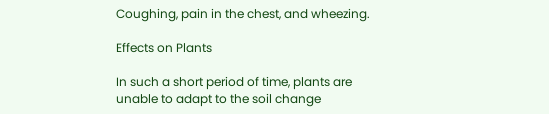Coughing, pain in the chest, and wheezing.

Effects on Plants

In such a short period of time, plants are unable to adapt to the soil change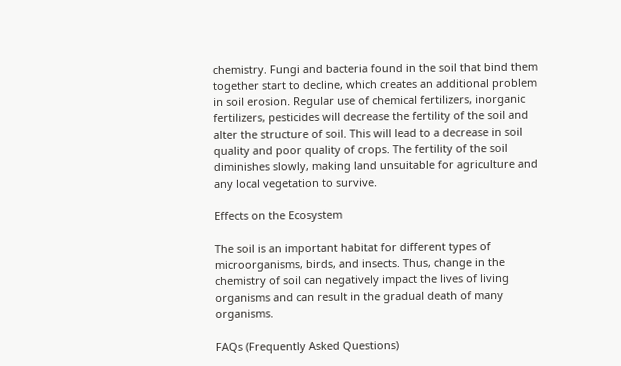chemistry. Fungi and bacteria found in the soil that bind them together start to decline, which creates an additional problem in soil erosion. Regular use of chemical fertilizers, inorganic fertilizers, pesticides will decrease the fertility of the soil and alter the structure of soil. This will lead to a decrease in soil quality and poor quality of crops. The fertility of the soil diminishes slowly, making land unsuitable for agriculture and any local vegetation to survive.

Effects on the Ecosystem

The soil is an important habitat for different types of microorganisms, birds, and insects. Thus, change in the chemistry of soil can negatively impact the lives of living organisms and can result in the gradual death of many organisms.

FAQs (Frequently Asked Questions)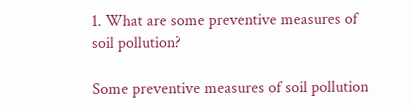1. What are some preventive measures of soil pollution?

Some preventive measures of soil pollution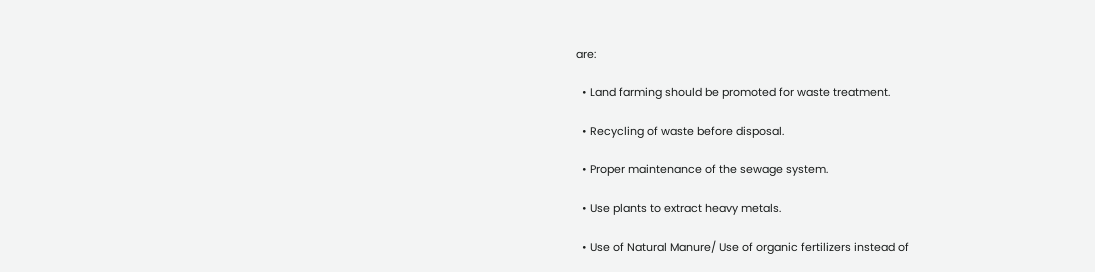are:

  • Land farming should be promoted for waste treatment.

  • Recycling of waste before disposal.

  • Proper maintenance of the sewage system.

  • Use plants to extract heavy metals.

  • Use of Natural Manure/ Use of organic fertilizers instead of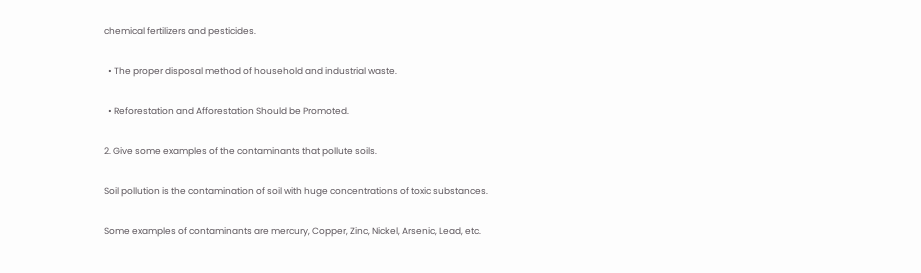chemical fertilizers and pesticides.

  • The proper disposal method of household and industrial waste.

  • Reforestation and Afforestation Should be Promoted.

2. Give some examples of the contaminants that pollute soils.

Soil pollution is the contamination of soil with huge concentrations of toxic substances.

Some examples of contaminants are mercury, Copper, Zinc, Nickel, Arsenic, Lead, etc.